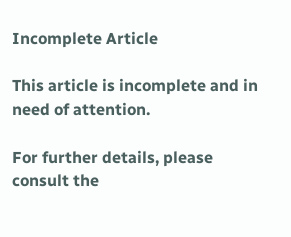Incomplete Article

This article is incomplete and in need of attention.

For further details, please consult the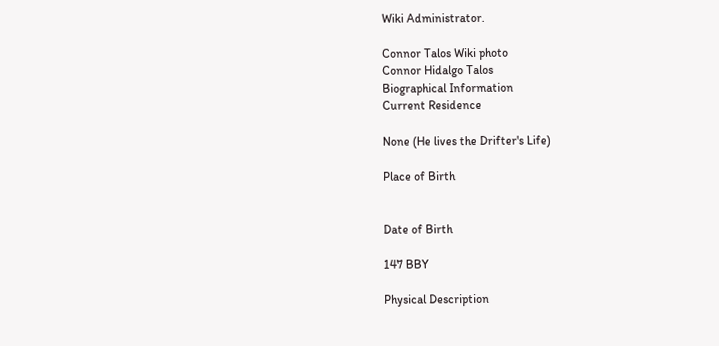Wiki Administrator.

Connor Talos Wiki photo
Connor Hidalgo Talos
Biographical Information
Current Residence

None (He lives the Drifter's Life)

Place of Birth


Date of Birth

147 BBY

Physical Description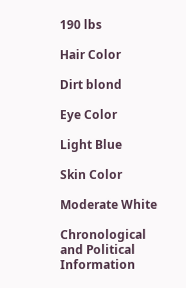190 lbs

Hair Color

Dirt blond

Eye Color

Light Blue

Skin Color

Moderate White

Chronological and Political Information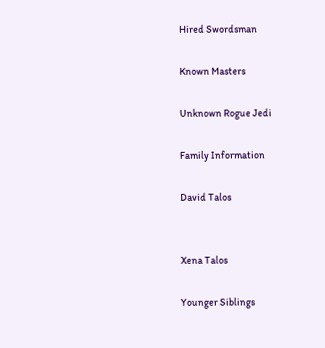Hired Swordsman

Known Masters

Unknown Rogue Jedi

Family Information

David Talos


Xena Talos

Younger Siblings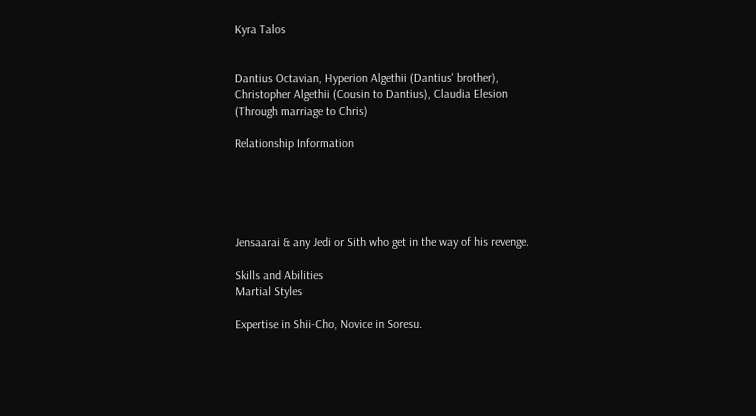Kyra Talos


Dantius Octavian, Hyperion Algethii (Dantius' brother), Christopher Algethii (Cousin to Dantius), Claudia Elesion (Through marriage to Chris)

Relationship Information





Jensaarai & any Jedi or Sith who get in the way of his revenge.

Skills and Abilities
Martial Styles

Expertise in Shii-Cho, Novice in Soresu.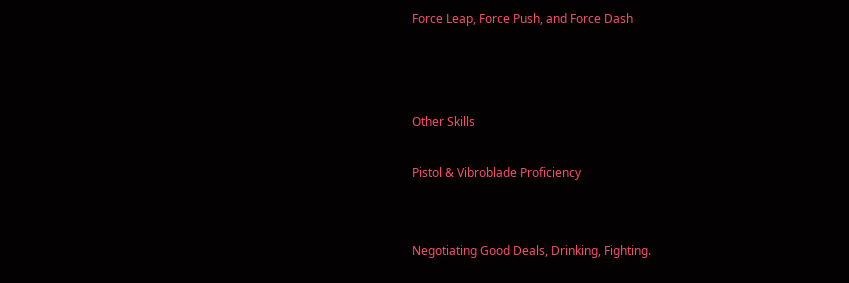Force Leap, Force Push, and Force Dash



Other Skills

Pistol & Vibroblade Proficiency


Negotiating Good Deals, Drinking, Fighting.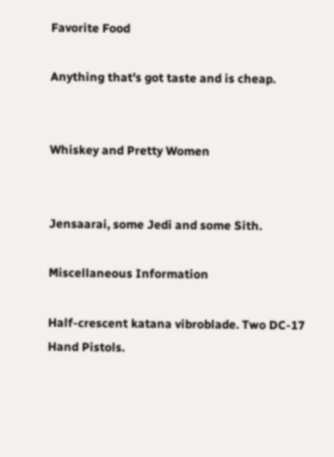Favorite Food

Anything that's got taste and is cheap.


Whiskey and Pretty Women


Jensaarai, some Jedi and some Sith.

Miscellaneous Information

Half-crescent katana vibroblade. Two DC-17 Hand Pistols.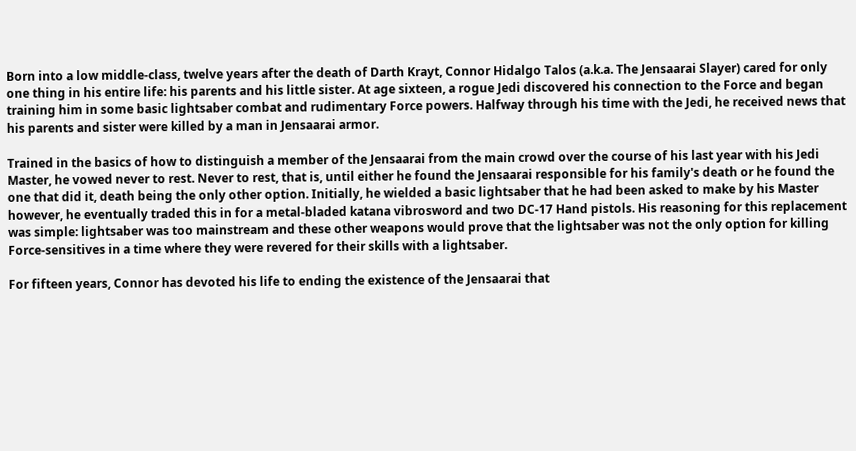Born into a low middle-class, twelve years after the death of Darth Krayt, Connor Hidalgo Talos (a.k.a. The Jensaarai Slayer) cared for only one thing in his entire life: his parents and his little sister. At age sixteen, a rogue Jedi discovered his connection to the Force and began training him in some basic lightsaber combat and rudimentary Force powers. Halfway through his time with the Jedi, he received news that his parents and sister were killed by a man in Jensaarai armor.

Trained in the basics of how to distinguish a member of the Jensaarai from the main crowd over the course of his last year with his Jedi Master, he vowed never to rest. Never to rest, that is, until either he found the Jensaarai responsible for his family's death or he found the one that did it, death being the only other option. Initially, he wielded a basic lightsaber that he had been asked to make by his Master however, he eventually traded this in for a metal-bladed katana vibrosword and two DC-17 Hand pistols. His reasoning for this replacement was simple: lightsaber was too mainstream and these other weapons would prove that the lightsaber was not the only option for killing Force-sensitives in a time where they were revered for their skills with a lightsaber.

For fifteen years, Connor has devoted his life to ending the existence of the Jensaarai that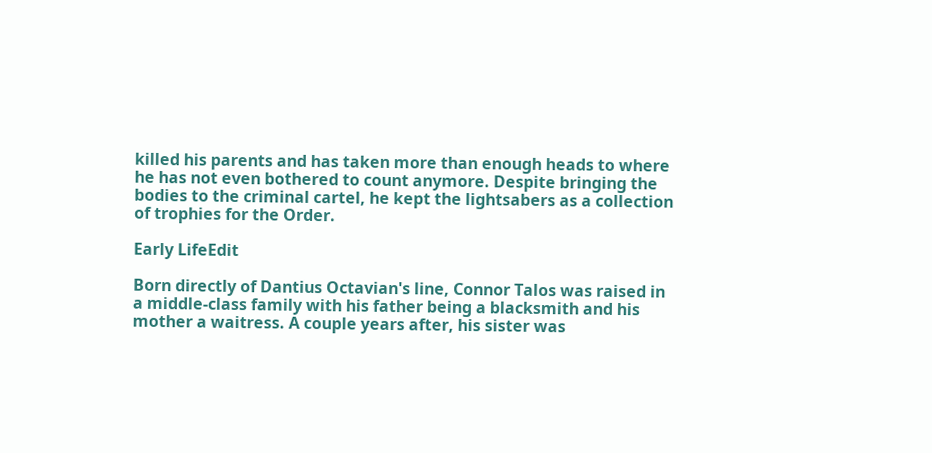killed his parents and has taken more than enough heads to where he has not even bothered to count anymore. Despite bringing the bodies to the criminal cartel, he kept the lightsabers as a collection of trophies for the Order.

Early LifeEdit

Born directly of Dantius Octavian's line, Connor Talos was raised in a middle-class family with his father being a blacksmith and his mother a waitress. A couple years after, his sister was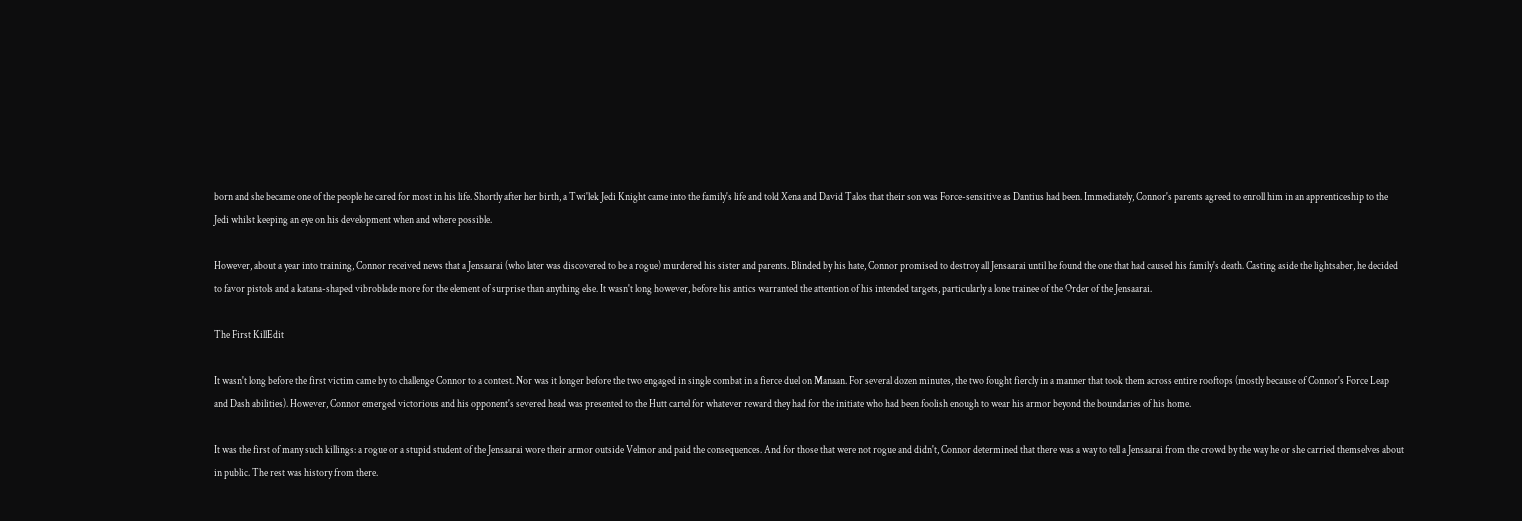born and she became one of the people he cared for most in his life. Shortly after her birth, a Twi'lek Jedi Knight came into the family's life and told Xena and David Talos that their son was Force-sensitive as Dantius had been. Immediately, Connor's parents agreed to enroll him in an apprenticeship to the Jedi whilst keeping an eye on his development when and where possible.

However, about a year into training, Connor received news that a Jensaarai (who later was discovered to be a rogue) murdered his sister and parents. Blinded by his hate, Connor promised to destroy all Jensaarai until he found the one that had caused his family's death. Casting aside the lightsaber, he decided to favor pistols and a katana-shaped vibroblade more for the element of surprise than anything else. It wasn't long however, before his antics warranted the attention of his intended targets, particularly a lone trainee of the Order of the Jensaarai.

The First KillEdit

It wasn't long before the first victim came by to challenge Connor to a contest. Nor was it longer before the two engaged in single combat in a fierce duel on Manaan. For several dozen minutes, the two fought fiercly in a manner that took them across entire rooftops (mostly because of Connor's Force Leap and Dash abilities). However, Connor emerged victorious and his opponent's severed head was presented to the Hutt cartel for whatever reward they had for the initiate who had been foolish enough to wear his armor beyond the boundaries of his home.

It was the first of many such killings: a rogue or a stupid student of the Jensaarai wore their armor outside Velmor and paid the consequences. And for those that were not rogue and didn't, Connor determined that there was a way to tell a Jensaarai from the crowd by the way he or she carried themselves about in public. The rest was history from there.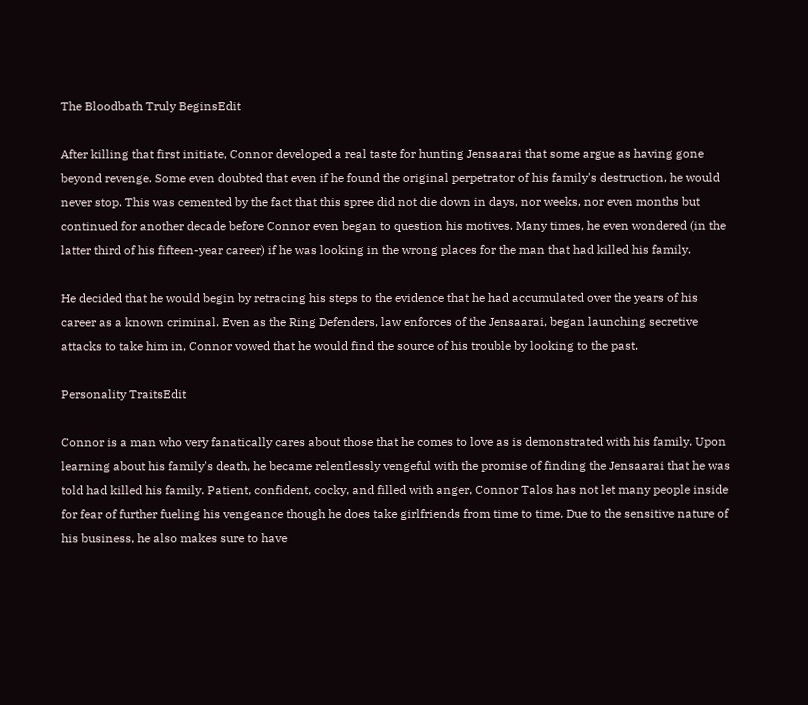The Bloodbath Truly BeginsEdit

After killing that first initiate, Connor developed a real taste for hunting Jensaarai that some argue as having gone beyond revenge. Some even doubted that even if he found the original perpetrator of his family's destruction, he would never stop. This was cemented by the fact that this spree did not die down in days, nor weeks, nor even months but continued for another decade before Connor even began to question his motives. Many times, he even wondered (in the latter third of his fifteen-year career) if he was looking in the wrong places for the man that had killed his family.

He decided that he would begin by retracing his steps to the evidence that he had accumulated over the years of his career as a known criminal. Even as the Ring Defenders, law enforces of the Jensaarai, began launching secretive attacks to take him in, Connor vowed that he would find the source of his trouble by looking to the past.

Personality TraitsEdit

Connor is a man who very fanatically cares about those that he comes to love as is demonstrated with his family. Upon learning about his family's death, he became relentlessly vengeful with the promise of finding the Jensaarai that he was told had killed his family. Patient, confident, cocky, and filled with anger, Connor Talos has not let many people inside for fear of further fueling his vengeance though he does take girlfriends from time to time. Due to the sensitive nature of his business, he also makes sure to have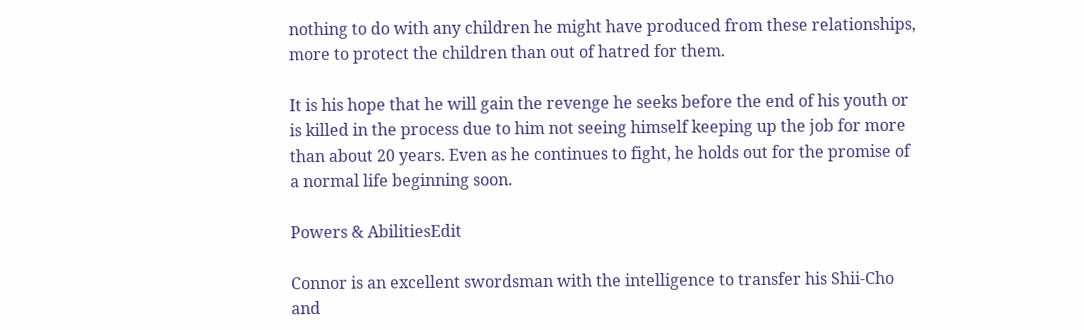nothing to do with any children he might have produced from these relationships, more to protect the children than out of hatred for them.

It is his hope that he will gain the revenge he seeks before the end of his youth or is killed in the process due to him not seeing himself keeping up the job for more than about 20 years. Even as he continues to fight, he holds out for the promise of a normal life beginning soon.

Powers & AbilitiesEdit

Connor is an excellent swordsman with the intelligence to transfer his Shii-Cho and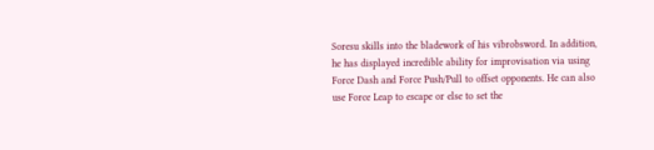Soresu skills into the bladework of his vibrobsword. In addition, he has displayed incredible ability for improvisation via using Force Dash and Force Push/Pull to offset opponents. He can also use Force Leap to escape or else to set the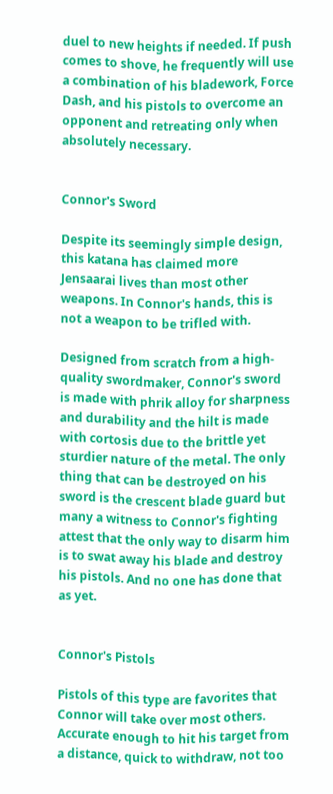duel to new heights if needed. If push comes to shove, he frequently will use a combination of his bladework, Force Dash, and his pistols to overcome an opponent and retreating only when absolutely necessary.


Connor's Sword

Despite its seemingly simple design, this katana has claimed more Jensaarai lives than most other weapons. In Connor's hands, this is not a weapon to be trifled with.

Designed from scratch from a high-quality swordmaker, Connor's sword is made with phrik alloy for sharpness and durability and the hilt is made with cortosis due to the brittle yet sturdier nature of the metal. The only thing that can be destroyed on his sword is the crescent blade guard but many a witness to Connor's fighting attest that the only way to disarm him is to swat away his blade and destroy his pistols. And no one has done that as yet.


Connor's Pistols

Pistols of this type are favorites that Connor will take over most others. Accurate enough to hit his target from a distance, quick to withdraw, not too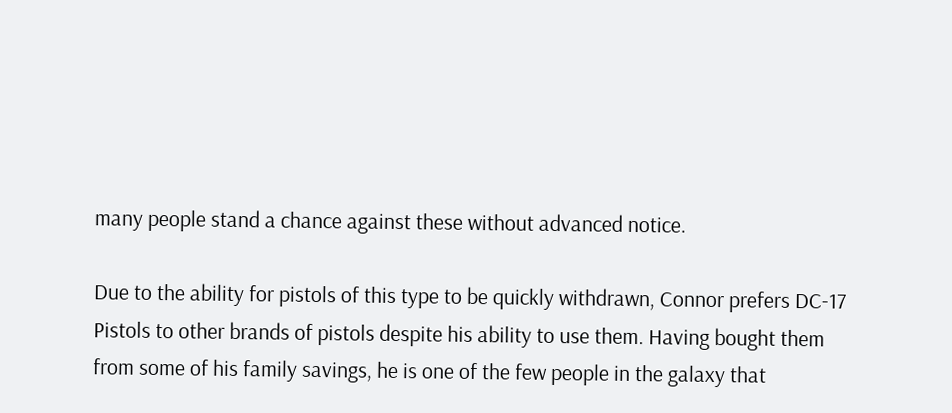many people stand a chance against these without advanced notice.

Due to the ability for pistols of this type to be quickly withdrawn, Connor prefers DC-17 Pistols to other brands of pistols despite his ability to use them. Having bought them from some of his family savings, he is one of the few people in the galaxy that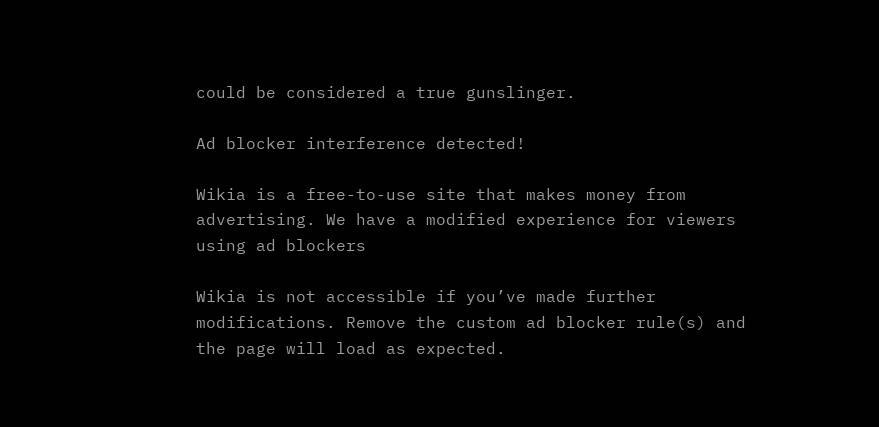could be considered a true gunslinger.

Ad blocker interference detected!

Wikia is a free-to-use site that makes money from advertising. We have a modified experience for viewers using ad blockers

Wikia is not accessible if you’ve made further modifications. Remove the custom ad blocker rule(s) and the page will load as expected.